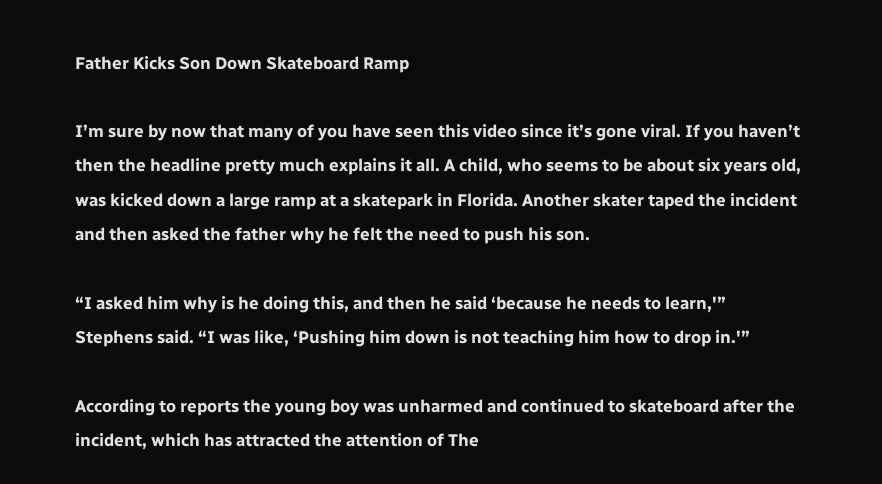Father Kicks Son Down Skateboard Ramp

I’m sure by now that many of you have seen this video since it’s gone viral. If you haven’t then the headline pretty much explains it all. A child, who seems to be about six years old, was kicked down a large ramp at a skatepark in Florida. Another skater taped the incident and then asked the father why he felt the need to push his son.

“I asked him why is he doing this, and then he said ‘because he needs to learn,'” Stephens said. “I was like, ‘Pushing him down is not teaching him how to drop in.'”

According to reports the young boy was unharmed and continued to skateboard after the incident, which has attracted the attention of The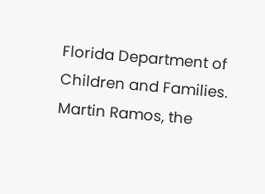Florida Department of Children and Families. Martin Ramos, the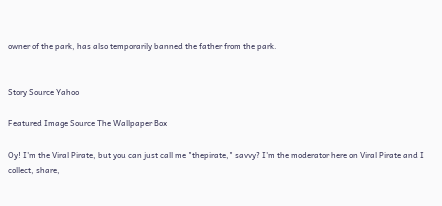owner of the park, has also temporarily banned the father from the park.


Story Source Yahoo

Featured Image Source The Wallpaper Box

Oy! I'm the Viral Pirate, but you can just call me "thepirate," savvy? I'm the moderator here on Viral Pirate and I collect, share,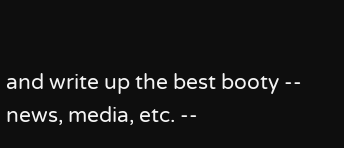and write up the best booty -- news, media, etc. --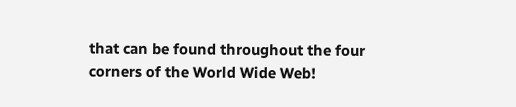that can be found throughout the four corners of the World Wide Web!